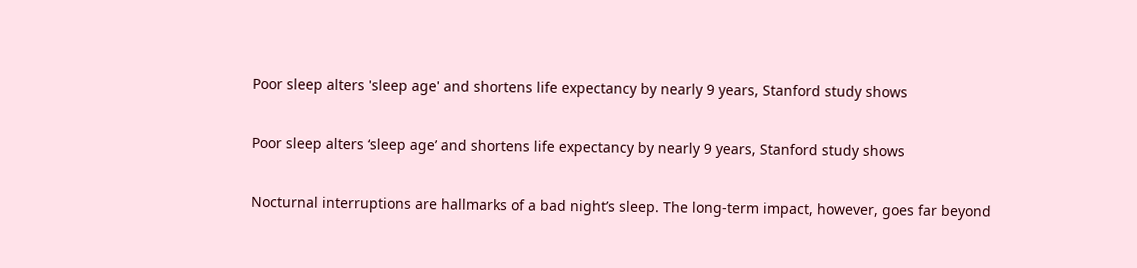Poor sleep alters 'sleep age' and shortens life expectancy by nearly 9 years, Stanford study shows

Poor sleep alters ‘sleep age’ and shortens life expectancy by nearly 9 years, Stanford study shows

Nocturnal interruptions are hallmarks of a bad night’s sleep. The long-term impact, however, goes far beyond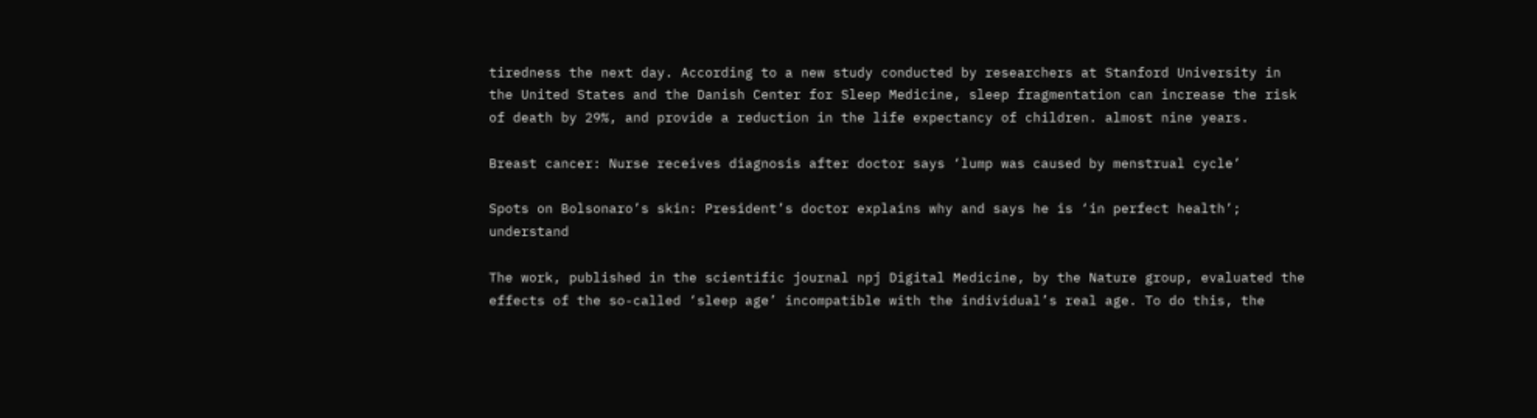tiredness the next day. According to a new study conducted by researchers at Stanford University in the United States and the Danish Center for Sleep Medicine, sleep fragmentation can increase the risk of death by 29%, and provide a reduction in the life expectancy of children. almost nine years.

Breast cancer: Nurse receives diagnosis after doctor says ‘lump was caused by menstrual cycle’

Spots on Bolsonaro’s skin: President’s doctor explains why and says he is ‘in perfect health’; understand

The work, published in the scientific journal npj Digital Medicine, by the Nature group, evaluated the effects of the so-called ‘sleep age’ incompatible with the individual’s real age. To do this, the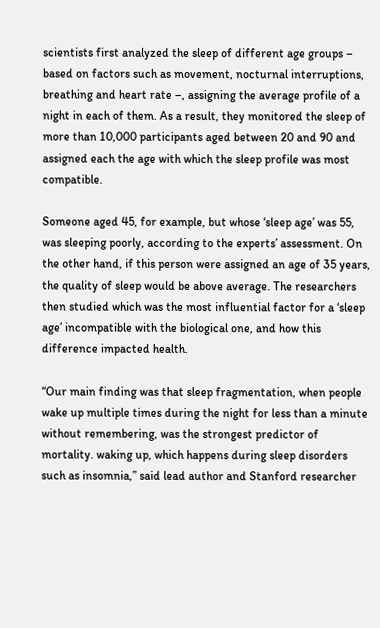scientists first analyzed the sleep of different age groups – based on factors such as movement, nocturnal interruptions, breathing and heart rate –, assigning the average profile of a night in each of them. As a result, they monitored the sleep of more than 10,000 participants aged between 20 and 90 and assigned each the age with which the sleep profile was most compatible.

Someone aged 45, for example, but whose ‘sleep age’ was 55, was sleeping poorly, according to the experts’ assessment. On the other hand, if this person were assigned an age of 35 years, the quality of sleep would be above average. The researchers then studied which was the most influential factor for a ‘sleep age’ incompatible with the biological one, and how this difference impacted health.

“Our main finding was that sleep fragmentation, when people wake up multiple times during the night for less than a minute without remembering, was the strongest predictor of mortality. waking up, which happens during sleep disorders such as insomnia,” said lead author and Stanford researcher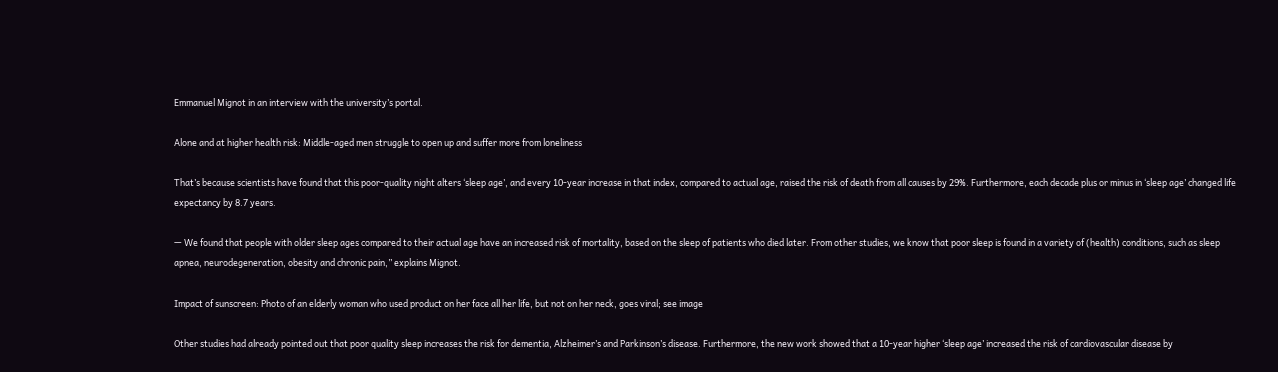Emmanuel Mignot in an interview with the university’s portal.

Alone and at higher health risk: Middle-aged men struggle to open up and suffer more from loneliness

That’s because scientists have found that this poor-quality night alters ‘sleep age’, and every 10-year increase in that index, compared to actual age, raised the risk of death from all causes by 29%. Furthermore, each decade plus or minus in ‘sleep age’ changed life expectancy by 8.7 years.

— We found that people with older sleep ages compared to their actual age have an increased risk of mortality, based on the sleep of patients who died later. From other studies, we know that poor sleep is found in a variety of (health) conditions, such as sleep apnea, neurodegeneration, obesity and chronic pain,” explains Mignot.

Impact of sunscreen: Photo of an elderly woman who used product on her face all her life, but not on her neck, goes viral; see image

Other studies had already pointed out that poor quality sleep increases the risk for dementia, Alzheimer’s and Parkinson’s disease. Furthermore, the new work showed that a 10-year higher ‘sleep age’ increased the risk of cardiovascular disease by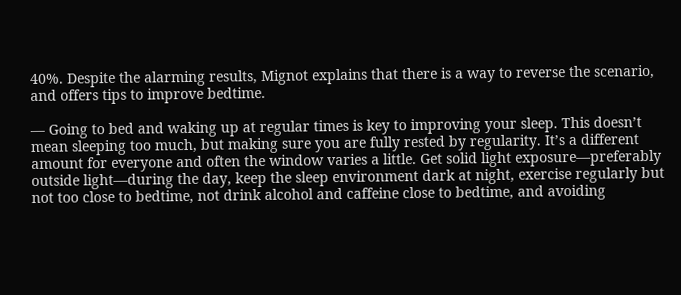40%. Despite the alarming results, Mignot explains that there is a way to reverse the scenario, and offers tips to improve bedtime.

— Going to bed and waking up at regular times is key to improving your sleep. This doesn’t mean sleeping too much, but making sure you are fully rested by regularity. It’s a different amount for everyone and often the window varies a little. Get solid light exposure—preferably outside light—during the day, keep the sleep environment dark at night, exercise regularly but not too close to bedtime, not drink alcohol and caffeine close to bedtime, and avoiding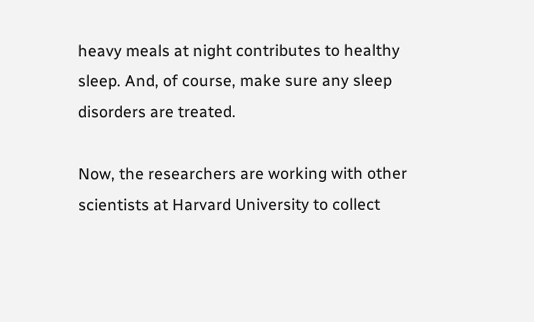heavy meals at night contributes to healthy sleep. And, of course, make sure any sleep disorders are treated.

Now, the researchers are working with other scientists at Harvard University to collect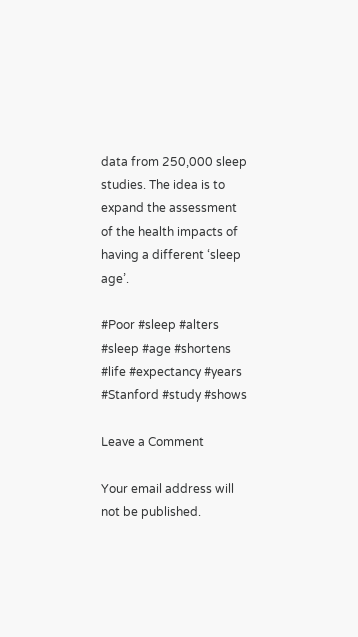data from 250,000 sleep studies. The idea is to expand the assessment of the health impacts of having a different ‘sleep age’.

#Poor #sleep #alters #sleep #age #shortens #life #expectancy #years #Stanford #study #shows

Leave a Comment

Your email address will not be published.